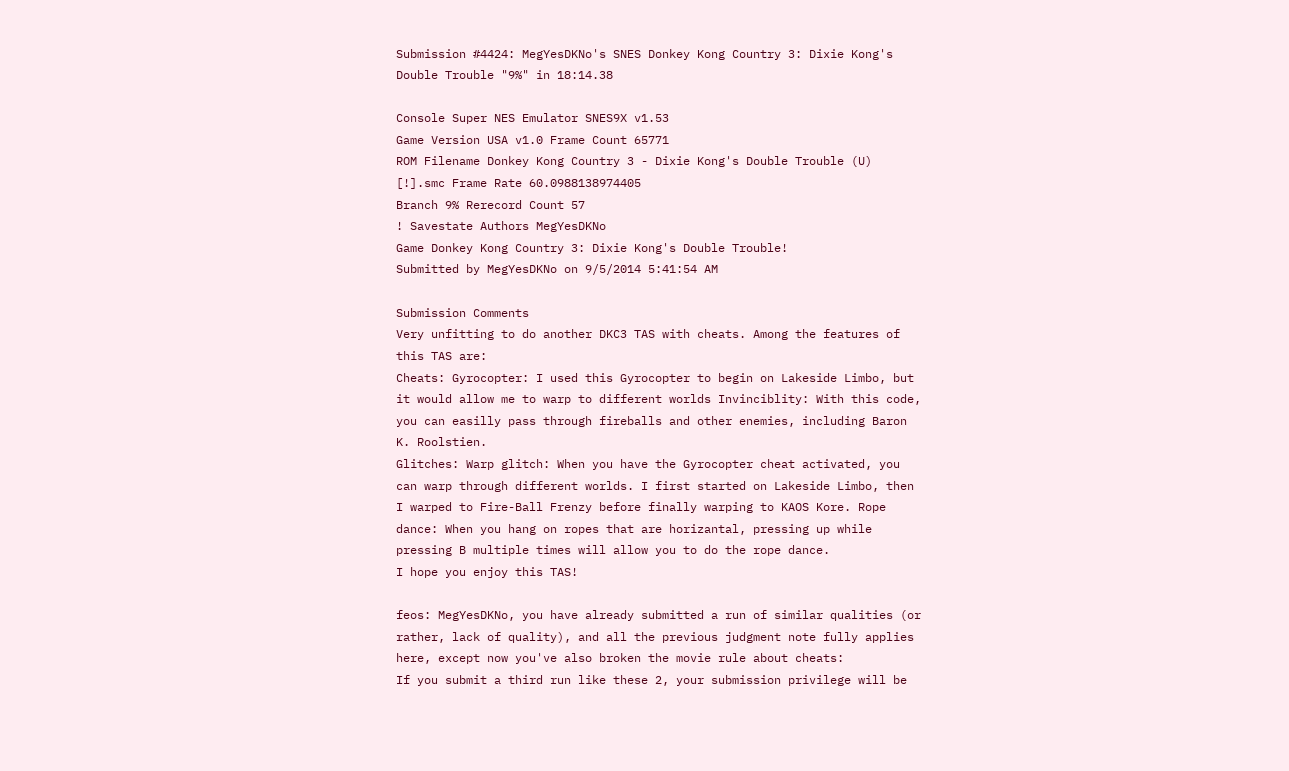Submission #4424: MegYesDKNo's SNES Donkey Kong Country 3: Dixie Kong's Double Trouble "9%" in 18:14.38

Console Super NES Emulator SNES9X v1.53
Game Version USA v1.0 Frame Count 65771
ROM Filename Donkey Kong Country 3 - Dixie Kong's Double Trouble (U) [!].smc Frame Rate 60.0988138974405
Branch 9% Rerecord Count 57
! Savestate Authors MegYesDKNo
Game Donkey Kong Country 3: Dixie Kong's Double Trouble!
Submitted by MegYesDKNo on 9/5/2014 5:41:54 AM

Submission Comments
Very unfitting to do another DKC3 TAS with cheats. Among the features of this TAS are:
Cheats: Gyrocopter: I used this Gyrocopter to begin on Lakeside Limbo, but it would allow me to warp to different worlds Invinciblity: With this code, you can easilly pass through fireballs and other enemies, including Baron K. Roolstien.
Glitches: Warp glitch: When you have the Gyrocopter cheat activated, you can warp through different worlds. I first started on Lakeside Limbo, then I warped to Fire-Ball Frenzy before finally warping to KAOS Kore. Rope dance: When you hang on ropes that are horizantal, pressing up while pressing B multiple times will allow you to do the rope dance.
I hope you enjoy this TAS!

feos: MegYesDKNo, you have already submitted a run of similar qualities (or rather, lack of quality), and all the previous judgment note fully applies here, except now you've also broken the movie rule about cheats:
If you submit a third run like these 2, your submission privilege will be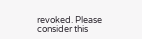revoked. Please consider this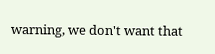warning, we don't want that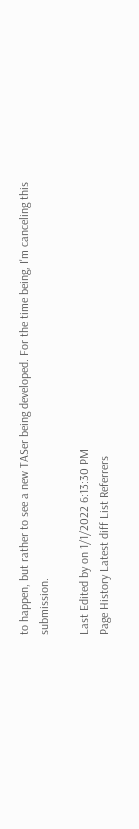to happen, but rather to see a new TASer being developed. For the time being, I'm canceling this submission.

Last Edited by on 1/1/2022 6:13:30 PM
Page History Latest diff List Referrers